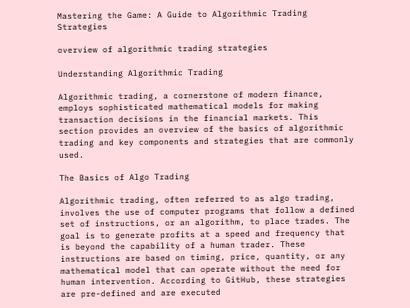Mastering the Game: A Guide to Algorithmic Trading Strategies

overview of algorithmic trading strategies

Understanding Algorithmic Trading

Algorithmic trading, a cornerstone of modern finance, employs sophisticated mathematical models for making transaction decisions in the financial markets. This section provides an overview of the basics of algorithmic trading and key components and strategies that are commonly used.

The Basics of Algo Trading

Algorithmic trading, often referred to as algo trading, involves the use of computer programs that follow a defined set of instructions, or an algorithm, to place trades. The goal is to generate profits at a speed and frequency that is beyond the capability of a human trader. These instructions are based on timing, price, quantity, or any mathematical model that can operate without the need for human intervention. According to GitHub, these strategies are pre-defined and are executed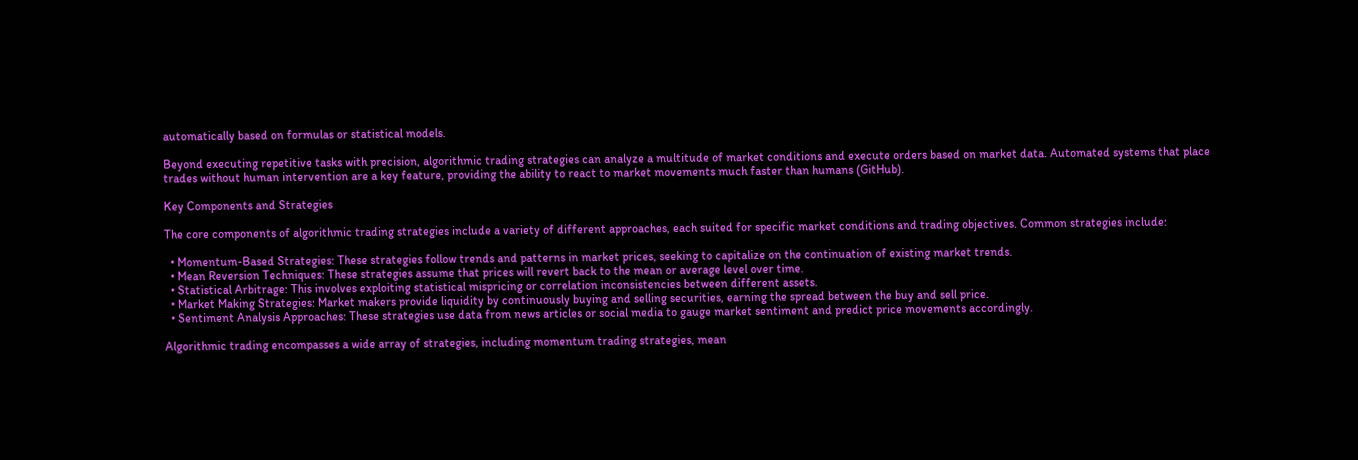automatically based on formulas or statistical models.

Beyond executing repetitive tasks with precision, algorithmic trading strategies can analyze a multitude of market conditions and execute orders based on market data. Automated systems that place trades without human intervention are a key feature, providing the ability to react to market movements much faster than humans (GitHub).

Key Components and Strategies

The core components of algorithmic trading strategies include a variety of different approaches, each suited for specific market conditions and trading objectives. Common strategies include:

  • Momentum-Based Strategies: These strategies follow trends and patterns in market prices, seeking to capitalize on the continuation of existing market trends.
  • Mean Reversion Techniques: These strategies assume that prices will revert back to the mean or average level over time.
  • Statistical Arbitrage: This involves exploiting statistical mispricing or correlation inconsistencies between different assets.
  • Market Making Strategies: Market makers provide liquidity by continuously buying and selling securities, earning the spread between the buy and sell price.
  • Sentiment Analysis Approaches: These strategies use data from news articles or social media to gauge market sentiment and predict price movements accordingly.

Algorithmic trading encompasses a wide array of strategies, including momentum trading strategies, mean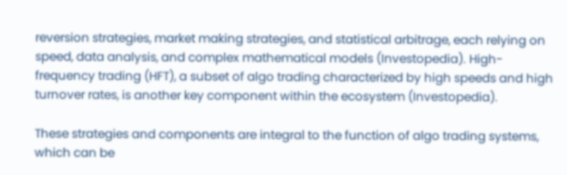reversion strategies, market making strategies, and statistical arbitrage, each relying on speed, data analysis, and complex mathematical models (Investopedia). High-frequency trading (HFT), a subset of algo trading characterized by high speeds and high turnover rates, is another key component within the ecosystem (Investopedia).

These strategies and components are integral to the function of algo trading systems, which can be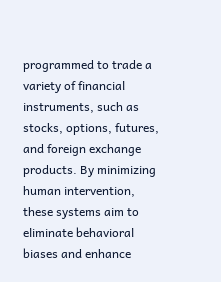programmed to trade a variety of financial instruments, such as stocks, options, futures, and foreign exchange products. By minimizing human intervention, these systems aim to eliminate behavioral biases and enhance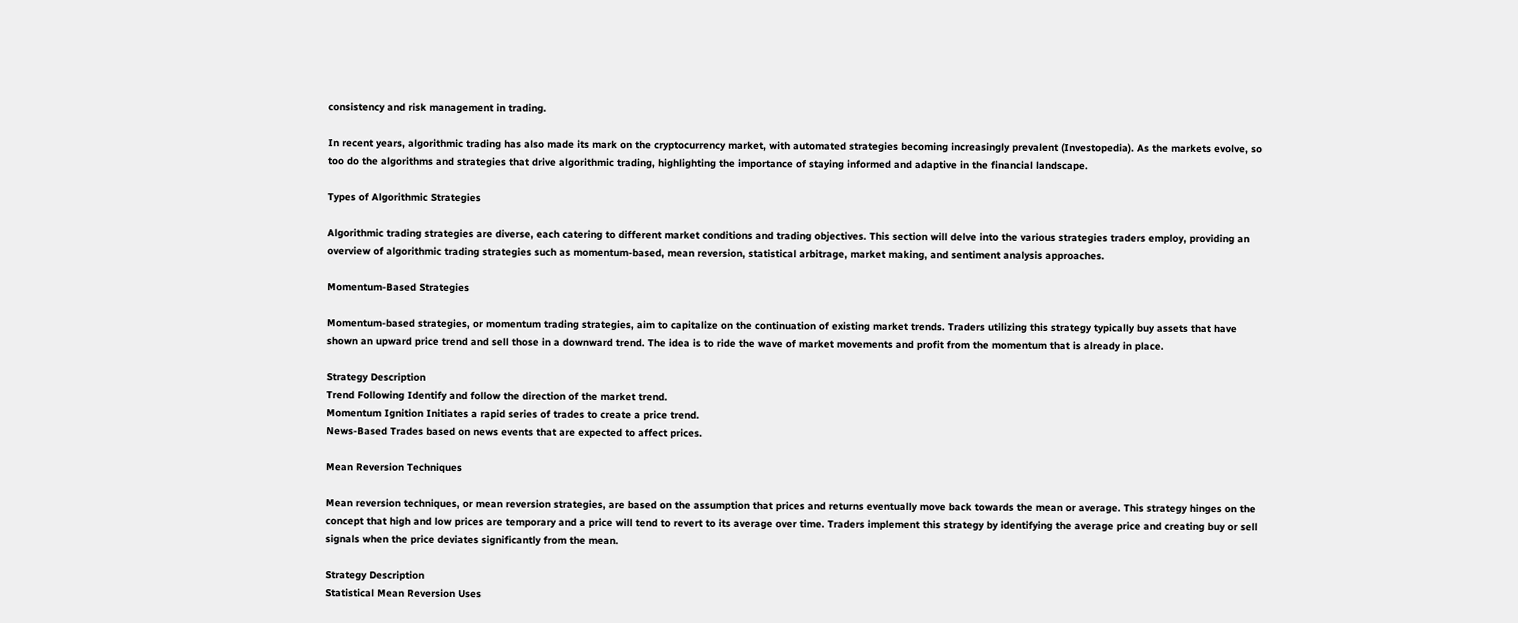consistency and risk management in trading.

In recent years, algorithmic trading has also made its mark on the cryptocurrency market, with automated strategies becoming increasingly prevalent (Investopedia). As the markets evolve, so too do the algorithms and strategies that drive algorithmic trading, highlighting the importance of staying informed and adaptive in the financial landscape.

Types of Algorithmic Strategies

Algorithmic trading strategies are diverse, each catering to different market conditions and trading objectives. This section will delve into the various strategies traders employ, providing an overview of algorithmic trading strategies such as momentum-based, mean reversion, statistical arbitrage, market making, and sentiment analysis approaches.

Momentum-Based Strategies

Momentum-based strategies, or momentum trading strategies, aim to capitalize on the continuation of existing market trends. Traders utilizing this strategy typically buy assets that have shown an upward price trend and sell those in a downward trend. The idea is to ride the wave of market movements and profit from the momentum that is already in place.

Strategy Description
Trend Following Identify and follow the direction of the market trend.
Momentum Ignition Initiates a rapid series of trades to create a price trend.
News-Based Trades based on news events that are expected to affect prices.

Mean Reversion Techniques

Mean reversion techniques, or mean reversion strategies, are based on the assumption that prices and returns eventually move back towards the mean or average. This strategy hinges on the concept that high and low prices are temporary and a price will tend to revert to its average over time. Traders implement this strategy by identifying the average price and creating buy or sell signals when the price deviates significantly from the mean.

Strategy Description
Statistical Mean Reversion Uses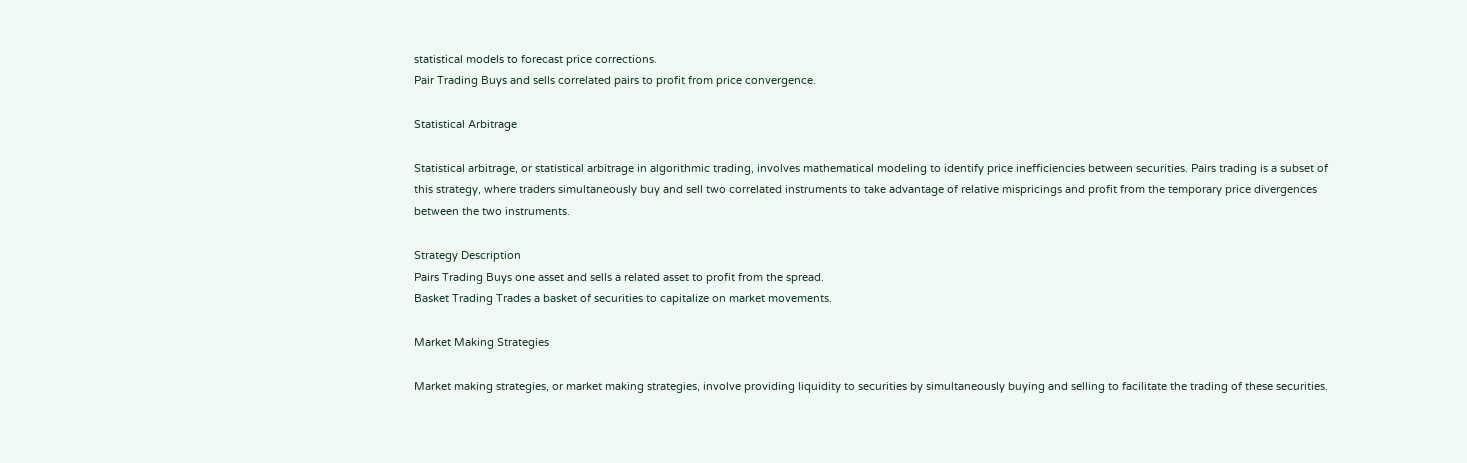statistical models to forecast price corrections.
Pair Trading Buys and sells correlated pairs to profit from price convergence.

Statistical Arbitrage

Statistical arbitrage, or statistical arbitrage in algorithmic trading, involves mathematical modeling to identify price inefficiencies between securities. Pairs trading is a subset of this strategy, where traders simultaneously buy and sell two correlated instruments to take advantage of relative mispricings and profit from the temporary price divergences between the two instruments.

Strategy Description
Pairs Trading Buys one asset and sells a related asset to profit from the spread.
Basket Trading Trades a basket of securities to capitalize on market movements.

Market Making Strategies

Market making strategies, or market making strategies, involve providing liquidity to securities by simultaneously buying and selling to facilitate the trading of these securities.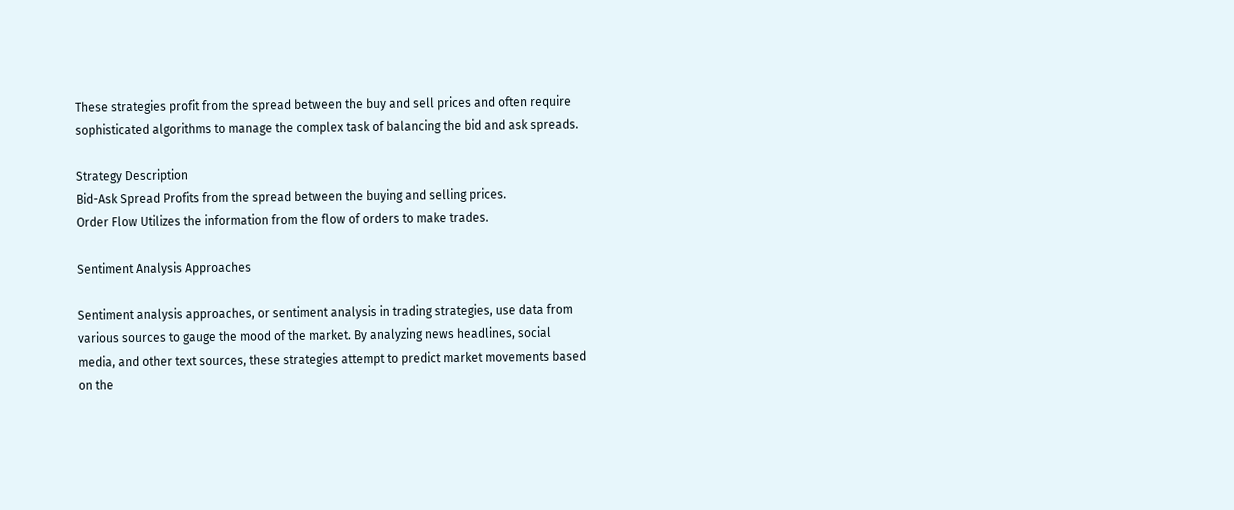These strategies profit from the spread between the buy and sell prices and often require sophisticated algorithms to manage the complex task of balancing the bid and ask spreads.

Strategy Description
Bid-Ask Spread Profits from the spread between the buying and selling prices.
Order Flow Utilizes the information from the flow of orders to make trades.

Sentiment Analysis Approaches

Sentiment analysis approaches, or sentiment analysis in trading strategies, use data from various sources to gauge the mood of the market. By analyzing news headlines, social media, and other text sources, these strategies attempt to predict market movements based on the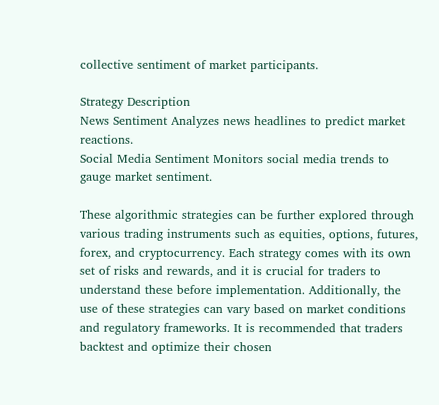collective sentiment of market participants.

Strategy Description
News Sentiment Analyzes news headlines to predict market reactions.
Social Media Sentiment Monitors social media trends to gauge market sentiment.

These algorithmic strategies can be further explored through various trading instruments such as equities, options, futures, forex, and cryptocurrency. Each strategy comes with its own set of risks and rewards, and it is crucial for traders to understand these before implementation. Additionally, the use of these strategies can vary based on market conditions and regulatory frameworks. It is recommended that traders backtest and optimize their chosen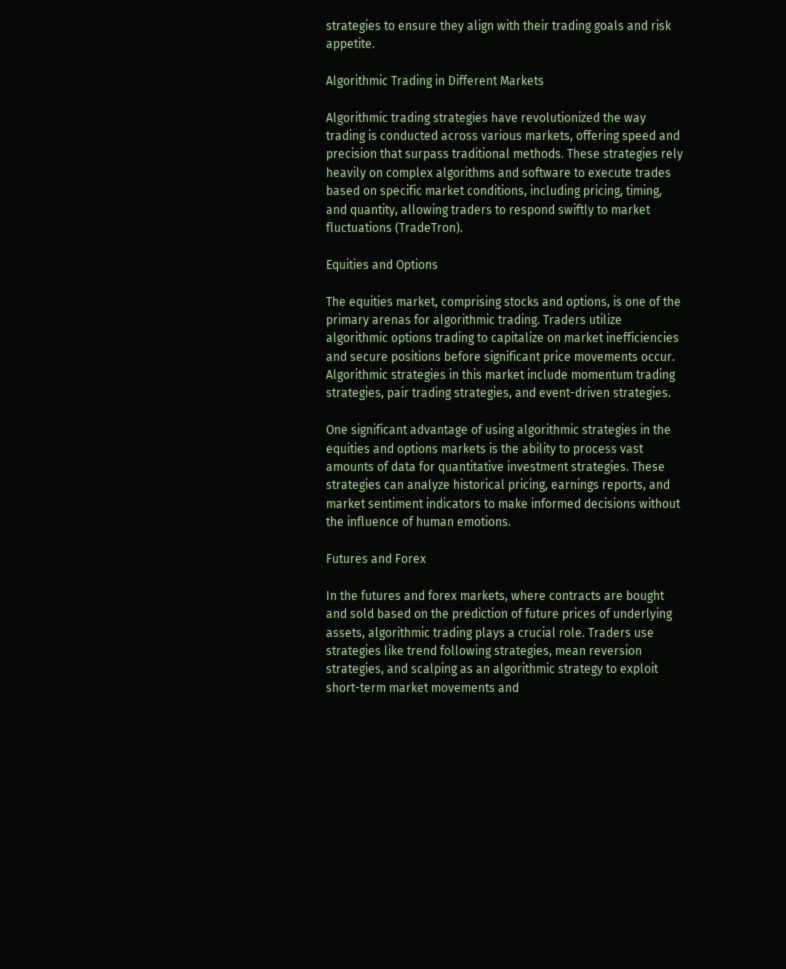strategies to ensure they align with their trading goals and risk appetite.

Algorithmic Trading in Different Markets

Algorithmic trading strategies have revolutionized the way trading is conducted across various markets, offering speed and precision that surpass traditional methods. These strategies rely heavily on complex algorithms and software to execute trades based on specific market conditions, including pricing, timing, and quantity, allowing traders to respond swiftly to market fluctuations (TradeTron).

Equities and Options

The equities market, comprising stocks and options, is one of the primary arenas for algorithmic trading. Traders utilize algorithmic options trading to capitalize on market inefficiencies and secure positions before significant price movements occur. Algorithmic strategies in this market include momentum trading strategies, pair trading strategies, and event-driven strategies.

One significant advantage of using algorithmic strategies in the equities and options markets is the ability to process vast amounts of data for quantitative investment strategies. These strategies can analyze historical pricing, earnings reports, and market sentiment indicators to make informed decisions without the influence of human emotions.

Futures and Forex

In the futures and forex markets, where contracts are bought and sold based on the prediction of future prices of underlying assets, algorithmic trading plays a crucial role. Traders use strategies like trend following strategies, mean reversion strategies, and scalping as an algorithmic strategy to exploit short-term market movements and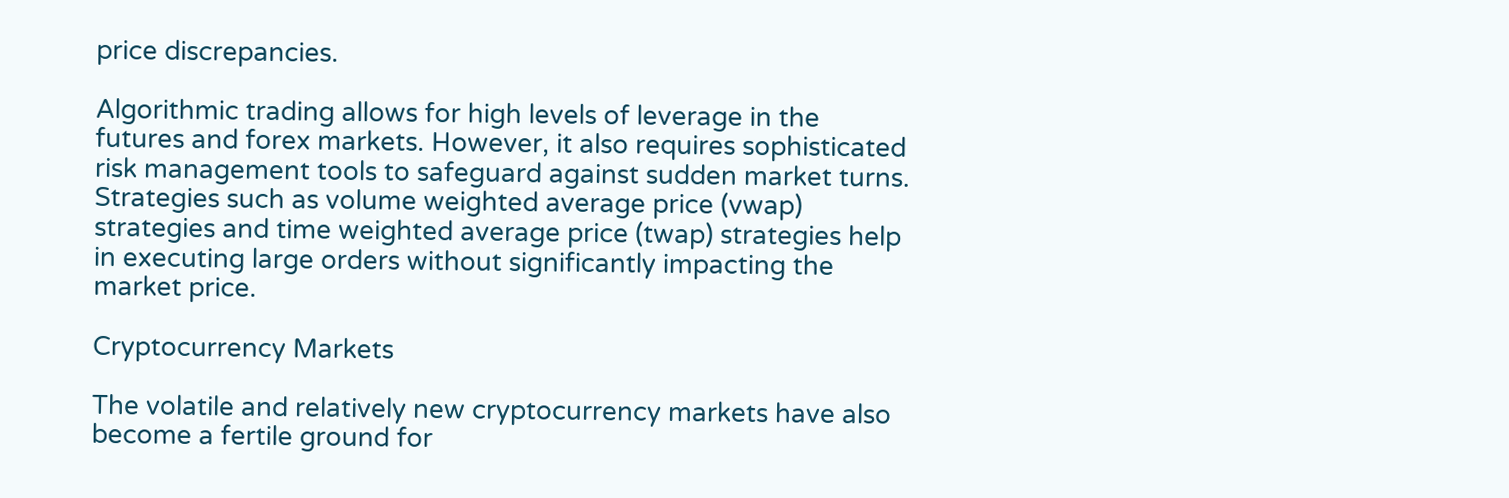price discrepancies.

Algorithmic trading allows for high levels of leverage in the futures and forex markets. However, it also requires sophisticated risk management tools to safeguard against sudden market turns. Strategies such as volume weighted average price (vwap) strategies and time weighted average price (twap) strategies help in executing large orders without significantly impacting the market price.

Cryptocurrency Markets

The volatile and relatively new cryptocurrency markets have also become a fertile ground for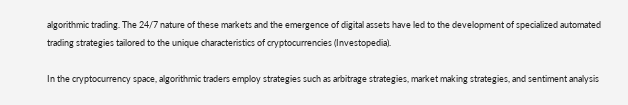algorithmic trading. The 24/7 nature of these markets and the emergence of digital assets have led to the development of specialized automated trading strategies tailored to the unique characteristics of cryptocurrencies (Investopedia).

In the cryptocurrency space, algorithmic traders employ strategies such as arbitrage strategies, market making strategies, and sentiment analysis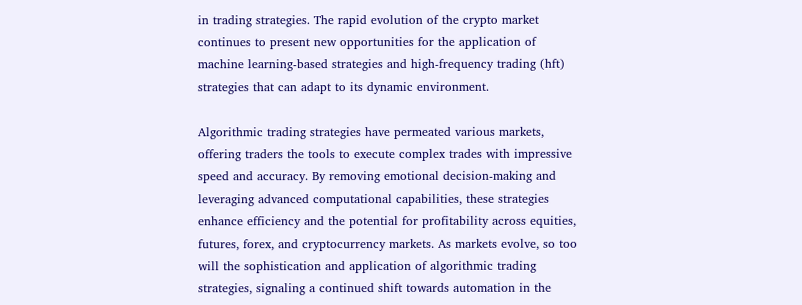in trading strategies. The rapid evolution of the crypto market continues to present new opportunities for the application of machine learning-based strategies and high-frequency trading (hft) strategies that can adapt to its dynamic environment.

Algorithmic trading strategies have permeated various markets, offering traders the tools to execute complex trades with impressive speed and accuracy. By removing emotional decision-making and leveraging advanced computational capabilities, these strategies enhance efficiency and the potential for profitability across equities, futures, forex, and cryptocurrency markets. As markets evolve, so too will the sophistication and application of algorithmic trading strategies, signaling a continued shift towards automation in the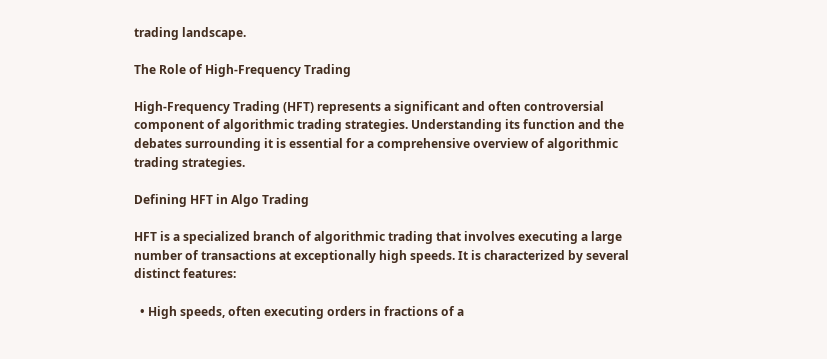trading landscape.

The Role of High-Frequency Trading

High-Frequency Trading (HFT) represents a significant and often controversial component of algorithmic trading strategies. Understanding its function and the debates surrounding it is essential for a comprehensive overview of algorithmic trading strategies.

Defining HFT in Algo Trading

HFT is a specialized branch of algorithmic trading that involves executing a large number of transactions at exceptionally high speeds. It is characterized by several distinct features:

  • High speeds, often executing orders in fractions of a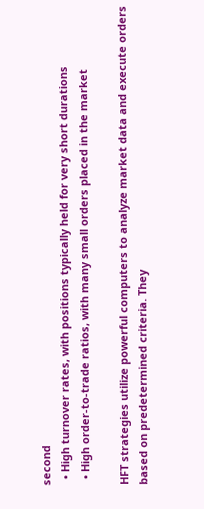second
  • High turnover rates, with positions typically held for very short durations
  • High order-to-trade ratios, with many small orders placed in the market

HFT strategies utilize powerful computers to analyze market data and execute orders based on predetermined criteria. They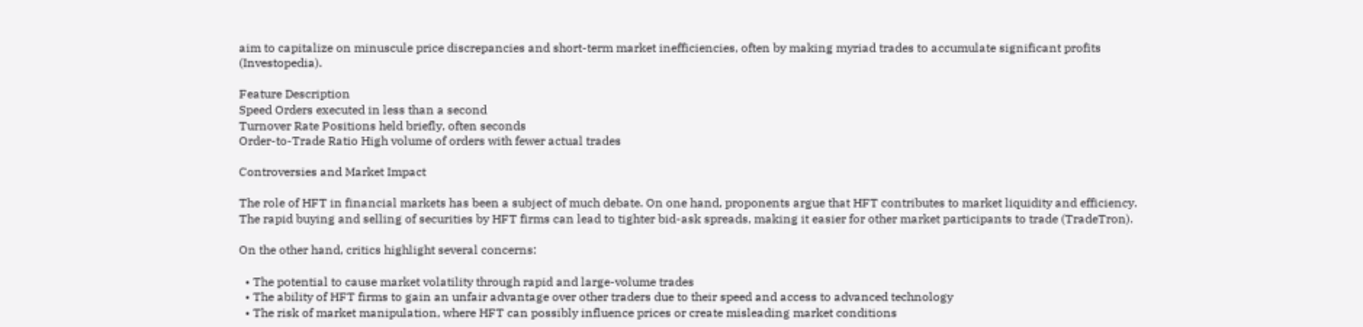aim to capitalize on minuscule price discrepancies and short-term market inefficiencies, often by making myriad trades to accumulate significant profits (Investopedia).

Feature Description
Speed Orders executed in less than a second
Turnover Rate Positions held briefly, often seconds
Order-to-Trade Ratio High volume of orders with fewer actual trades

Controversies and Market Impact

The role of HFT in financial markets has been a subject of much debate. On one hand, proponents argue that HFT contributes to market liquidity and efficiency. The rapid buying and selling of securities by HFT firms can lead to tighter bid-ask spreads, making it easier for other market participants to trade (TradeTron).

On the other hand, critics highlight several concerns:

  • The potential to cause market volatility through rapid and large-volume trades
  • The ability of HFT firms to gain an unfair advantage over other traders due to their speed and access to advanced technology
  • The risk of market manipulation, where HFT can possibly influence prices or create misleading market conditions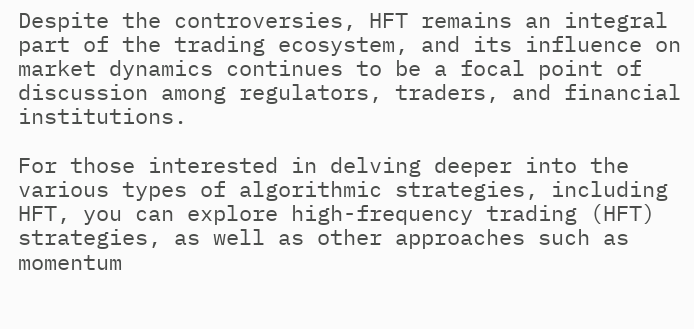Despite the controversies, HFT remains an integral part of the trading ecosystem, and its influence on market dynamics continues to be a focal point of discussion among regulators, traders, and financial institutions.

For those interested in delving deeper into the various types of algorithmic strategies, including HFT, you can explore high-frequency trading (HFT) strategies, as well as other approaches such as momentum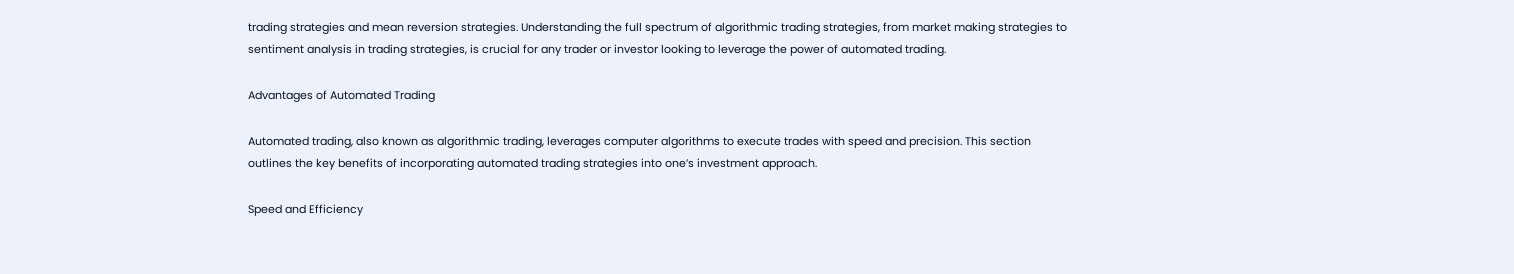trading strategies and mean reversion strategies. Understanding the full spectrum of algorithmic trading strategies, from market making strategies to sentiment analysis in trading strategies, is crucial for any trader or investor looking to leverage the power of automated trading.

Advantages of Automated Trading

Automated trading, also known as algorithmic trading, leverages computer algorithms to execute trades with speed and precision. This section outlines the key benefits of incorporating automated trading strategies into one’s investment approach.

Speed and Efficiency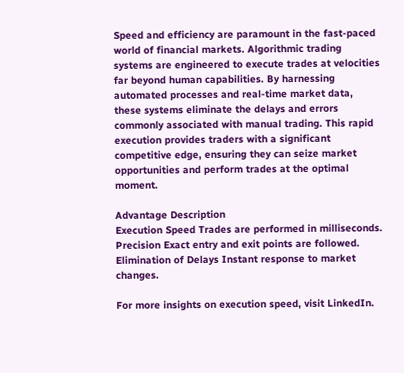Speed and efficiency are paramount in the fast-paced world of financial markets. Algorithmic trading systems are engineered to execute trades at velocities far beyond human capabilities. By harnessing automated processes and real-time market data, these systems eliminate the delays and errors commonly associated with manual trading. This rapid execution provides traders with a significant competitive edge, ensuring they can seize market opportunities and perform trades at the optimal moment.

Advantage Description
Execution Speed Trades are performed in milliseconds.
Precision Exact entry and exit points are followed.
Elimination of Delays Instant response to market changes.

For more insights on execution speed, visit LinkedIn.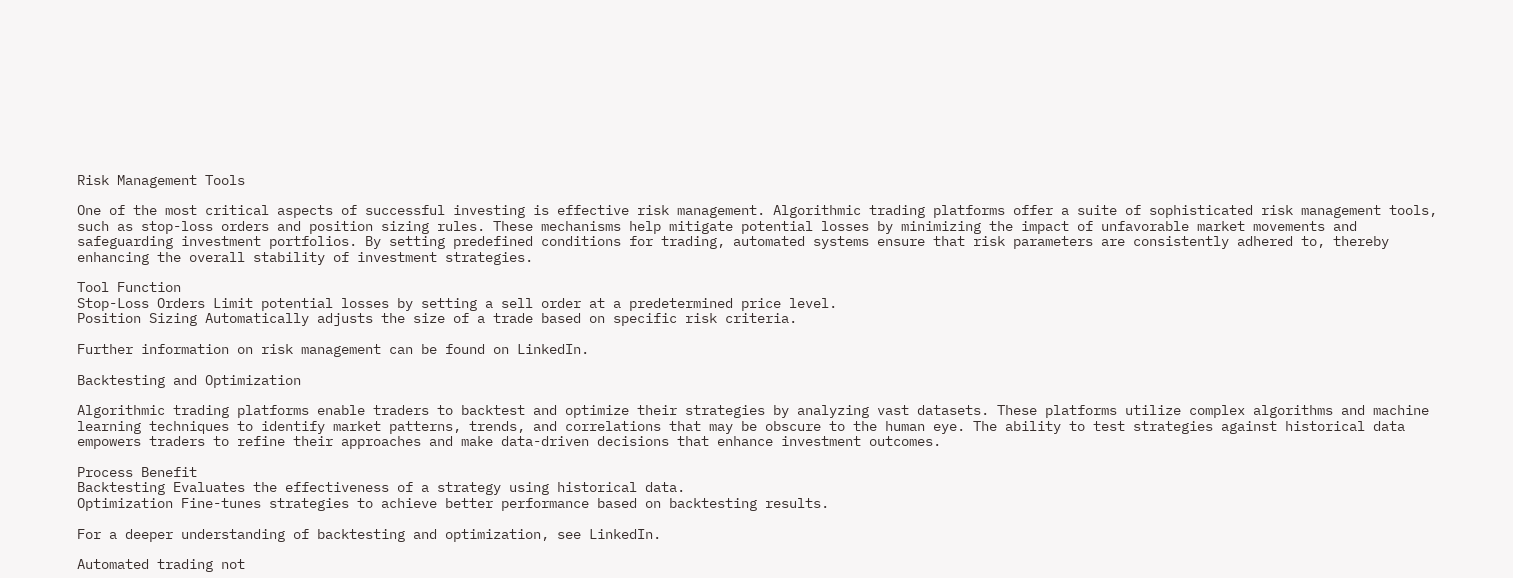Risk Management Tools

One of the most critical aspects of successful investing is effective risk management. Algorithmic trading platforms offer a suite of sophisticated risk management tools, such as stop-loss orders and position sizing rules. These mechanisms help mitigate potential losses by minimizing the impact of unfavorable market movements and safeguarding investment portfolios. By setting predefined conditions for trading, automated systems ensure that risk parameters are consistently adhered to, thereby enhancing the overall stability of investment strategies.

Tool Function
Stop-Loss Orders Limit potential losses by setting a sell order at a predetermined price level.
Position Sizing Automatically adjusts the size of a trade based on specific risk criteria.

Further information on risk management can be found on LinkedIn.

Backtesting and Optimization

Algorithmic trading platforms enable traders to backtest and optimize their strategies by analyzing vast datasets. These platforms utilize complex algorithms and machine learning techniques to identify market patterns, trends, and correlations that may be obscure to the human eye. The ability to test strategies against historical data empowers traders to refine their approaches and make data-driven decisions that enhance investment outcomes.

Process Benefit
Backtesting Evaluates the effectiveness of a strategy using historical data.
Optimization Fine-tunes strategies to achieve better performance based on backtesting results.

For a deeper understanding of backtesting and optimization, see LinkedIn.

Automated trading not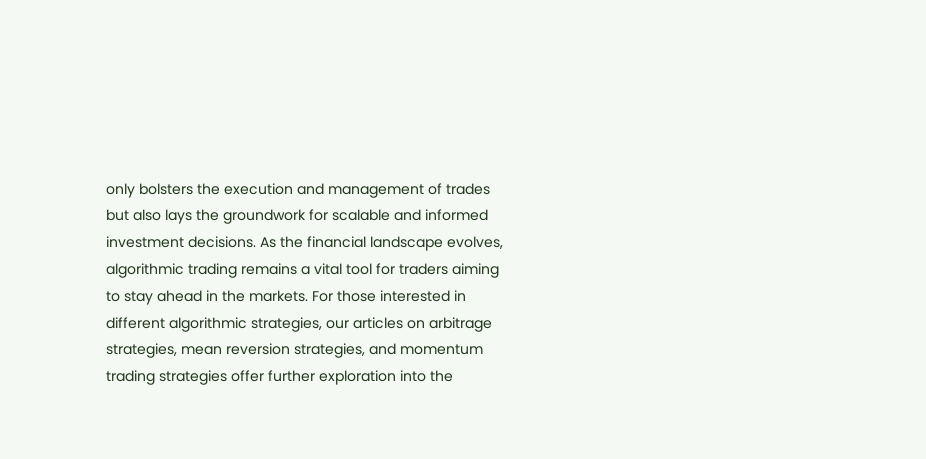only bolsters the execution and management of trades but also lays the groundwork for scalable and informed investment decisions. As the financial landscape evolves, algorithmic trading remains a vital tool for traders aiming to stay ahead in the markets. For those interested in different algorithmic strategies, our articles on arbitrage strategies, mean reversion strategies, and momentum trading strategies offer further exploration into the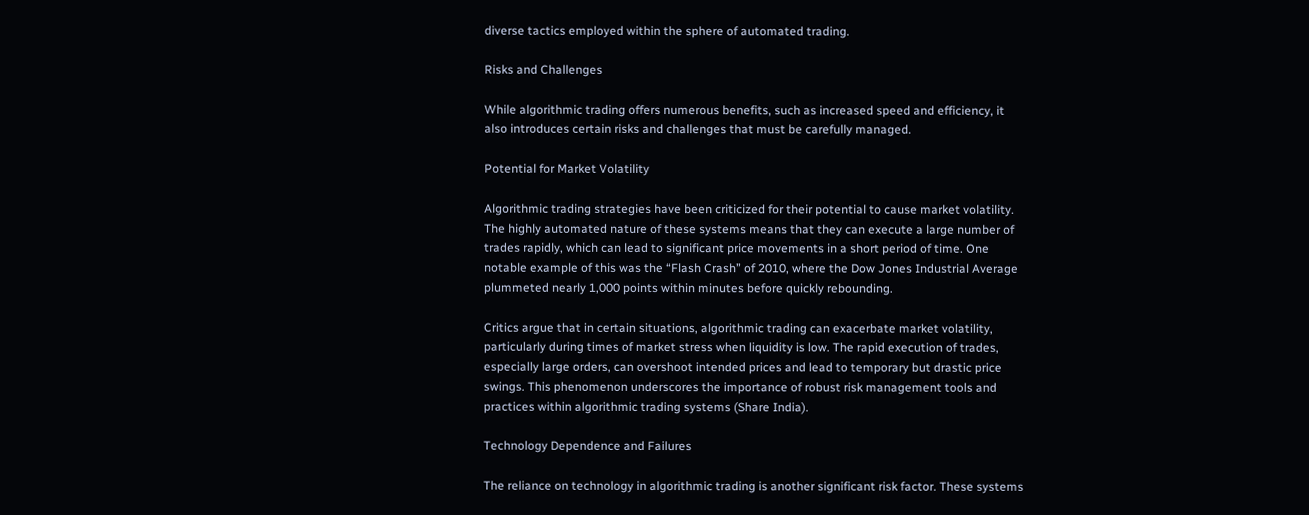diverse tactics employed within the sphere of automated trading.

Risks and Challenges

While algorithmic trading offers numerous benefits, such as increased speed and efficiency, it also introduces certain risks and challenges that must be carefully managed.

Potential for Market Volatility

Algorithmic trading strategies have been criticized for their potential to cause market volatility. The highly automated nature of these systems means that they can execute a large number of trades rapidly, which can lead to significant price movements in a short period of time. One notable example of this was the “Flash Crash” of 2010, where the Dow Jones Industrial Average plummeted nearly 1,000 points within minutes before quickly rebounding.

Critics argue that in certain situations, algorithmic trading can exacerbate market volatility, particularly during times of market stress when liquidity is low. The rapid execution of trades, especially large orders, can overshoot intended prices and lead to temporary but drastic price swings. This phenomenon underscores the importance of robust risk management tools and practices within algorithmic trading systems (Share India).

Technology Dependence and Failures

The reliance on technology in algorithmic trading is another significant risk factor. These systems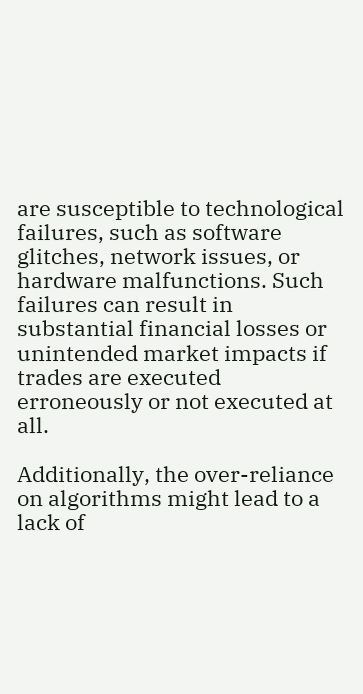are susceptible to technological failures, such as software glitches, network issues, or hardware malfunctions. Such failures can result in substantial financial losses or unintended market impacts if trades are executed erroneously or not executed at all.

Additionally, the over-reliance on algorithms might lead to a lack of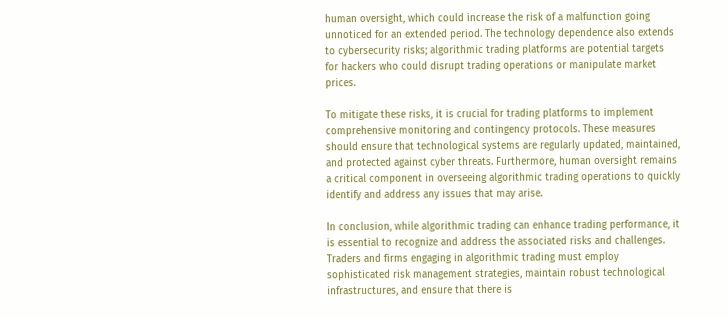human oversight, which could increase the risk of a malfunction going unnoticed for an extended period. The technology dependence also extends to cybersecurity risks; algorithmic trading platforms are potential targets for hackers who could disrupt trading operations or manipulate market prices.

To mitigate these risks, it is crucial for trading platforms to implement comprehensive monitoring and contingency protocols. These measures should ensure that technological systems are regularly updated, maintained, and protected against cyber threats. Furthermore, human oversight remains a critical component in overseeing algorithmic trading operations to quickly identify and address any issues that may arise.

In conclusion, while algorithmic trading can enhance trading performance, it is essential to recognize and address the associated risks and challenges. Traders and firms engaging in algorithmic trading must employ sophisticated risk management strategies, maintain robust technological infrastructures, and ensure that there is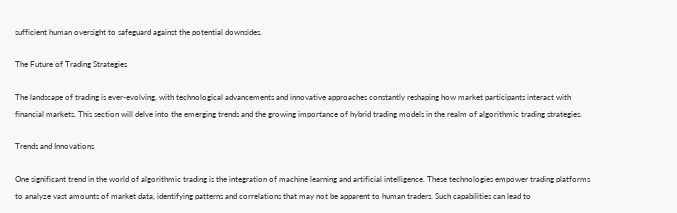sufficient human oversight to safeguard against the potential downsides.

The Future of Trading Strategies

The landscape of trading is ever-evolving, with technological advancements and innovative approaches constantly reshaping how market participants interact with financial markets. This section will delve into the emerging trends and the growing importance of hybrid trading models in the realm of algorithmic trading strategies.

Trends and Innovations

One significant trend in the world of algorithmic trading is the integration of machine learning and artificial intelligence. These technologies empower trading platforms to analyze vast amounts of market data, identifying patterns and correlations that may not be apparent to human traders. Such capabilities can lead to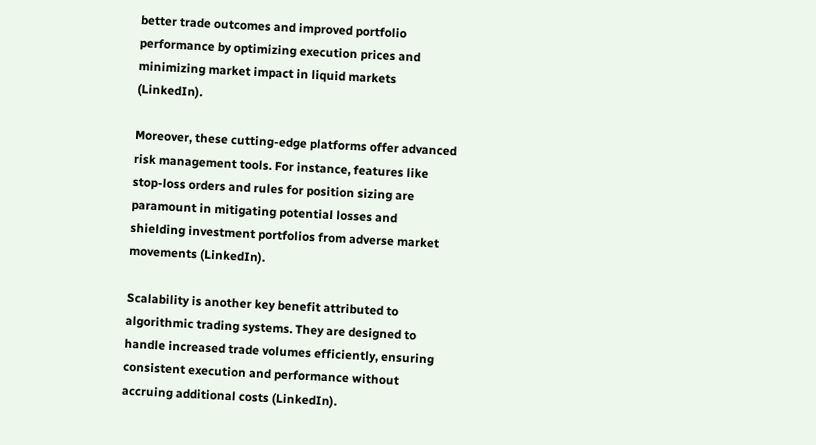better trade outcomes and improved portfolio performance by optimizing execution prices and minimizing market impact in liquid markets (LinkedIn).

Moreover, these cutting-edge platforms offer advanced risk management tools. For instance, features like stop-loss orders and rules for position sizing are paramount in mitigating potential losses and shielding investment portfolios from adverse market movements (LinkedIn).

Scalability is another key benefit attributed to algorithmic trading systems. They are designed to handle increased trade volumes efficiently, ensuring consistent execution and performance without accruing additional costs (LinkedIn).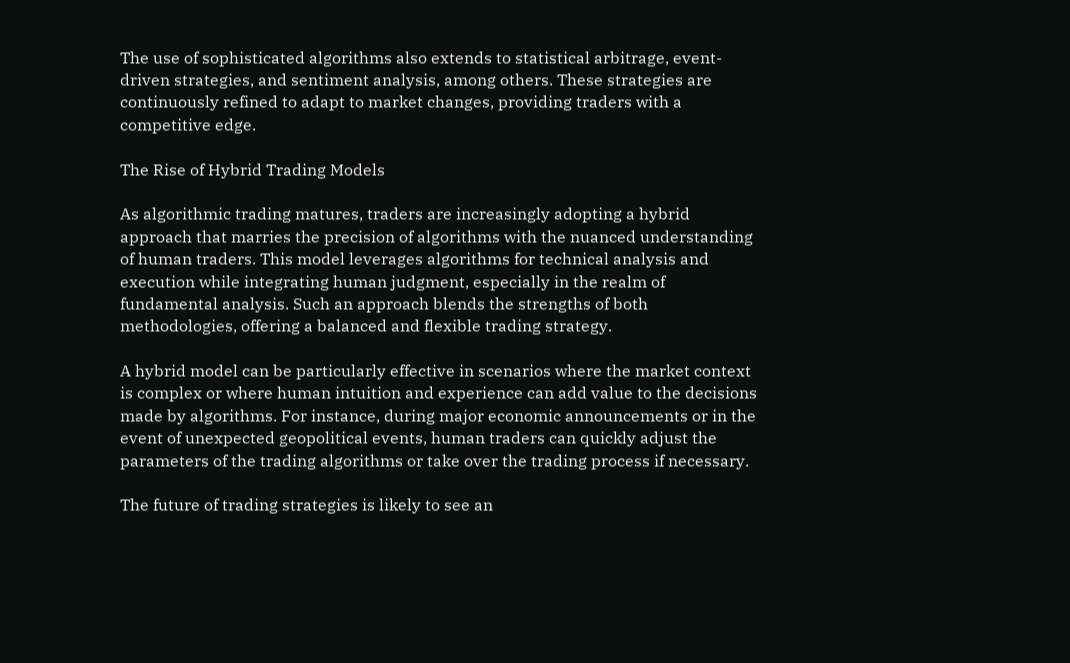The use of sophisticated algorithms also extends to statistical arbitrage, event-driven strategies, and sentiment analysis, among others. These strategies are continuously refined to adapt to market changes, providing traders with a competitive edge.

The Rise of Hybrid Trading Models

As algorithmic trading matures, traders are increasingly adopting a hybrid approach that marries the precision of algorithms with the nuanced understanding of human traders. This model leverages algorithms for technical analysis and execution while integrating human judgment, especially in the realm of fundamental analysis. Such an approach blends the strengths of both methodologies, offering a balanced and flexible trading strategy.

A hybrid model can be particularly effective in scenarios where the market context is complex or where human intuition and experience can add value to the decisions made by algorithms. For instance, during major economic announcements or in the event of unexpected geopolitical events, human traders can quickly adjust the parameters of the trading algorithms or take over the trading process if necessary.

The future of trading strategies is likely to see an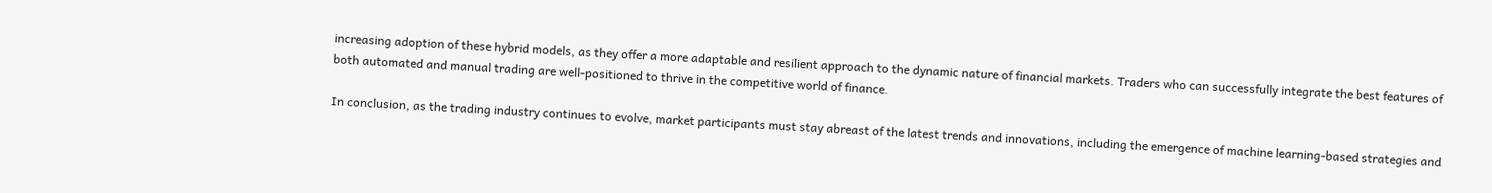increasing adoption of these hybrid models, as they offer a more adaptable and resilient approach to the dynamic nature of financial markets. Traders who can successfully integrate the best features of both automated and manual trading are well-positioned to thrive in the competitive world of finance.

In conclusion, as the trading industry continues to evolve, market participants must stay abreast of the latest trends and innovations, including the emergence of machine learning-based strategies and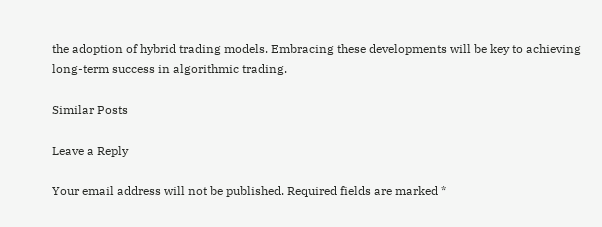the adoption of hybrid trading models. Embracing these developments will be key to achieving long-term success in algorithmic trading.

Similar Posts

Leave a Reply

Your email address will not be published. Required fields are marked *